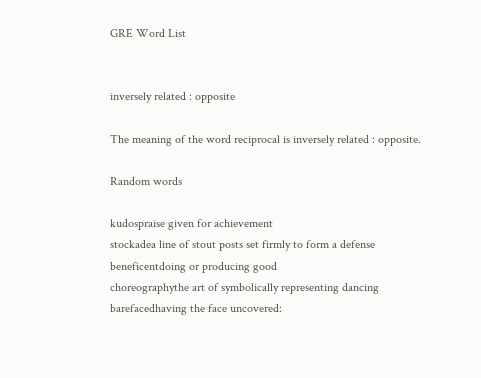GRE Word List


inversely related : opposite

The meaning of the word reciprocal is inversely related : opposite.

Random words

kudospraise given for achievement
stockadea line of stout posts set firmly to form a defense
beneficentdoing or producing good
choreographythe art of symbolically representing dancing
barefacedhaving the face uncovered: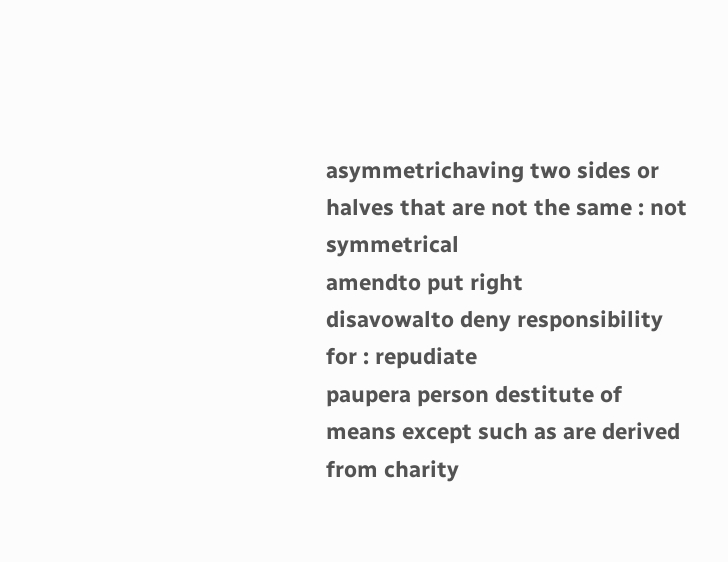asymmetrichaving two sides or halves that are not the same : not symmetrical
amendto put right
disavowalto deny responsibility for : repudiate
paupera person destitute of means except such as are derived from charity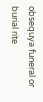obsequya funeral or burial rite